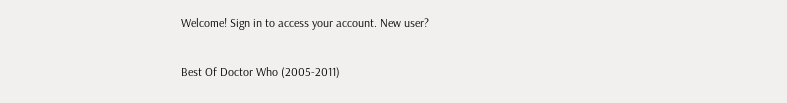Welcome! Sign in to access your account. New user?

Best Of Doctor Who (2005-2011)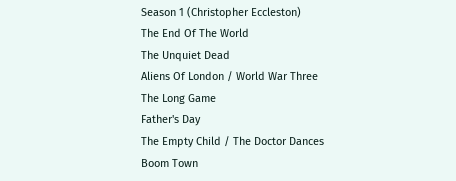Season 1 (Christopher Eccleston)
The End Of The World
The Unquiet Dead
Aliens Of London / World War Three
The Long Game
Father's Day
The Empty Child / The Doctor Dances
Boom Town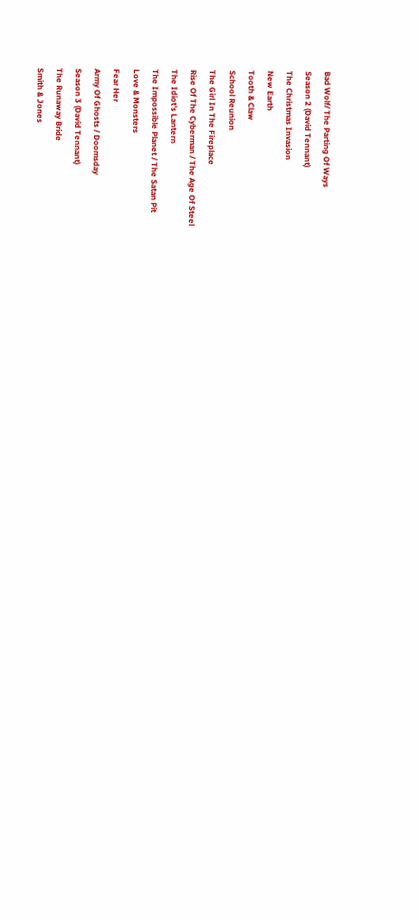Bad Wolf/ The Parting Of Ways
Season 2 (David Tennant)
The Christmas Invasion
New Earth
Tooth & Claw
School Reunion
The Girl In The Fireplace
Rise Of The Cyberman / The Age Of Steel
The Idiot's Lantern
The Impossible Planet / The Satan Pit
Love & Monsters
Fear Her
Army Of Ghosts / Doomsday
Season 3 (David Tennant)
The Runaway Bride
Smith & Jones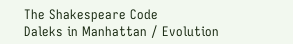The Shakespeare Code
Daleks in Manhattan / Evolution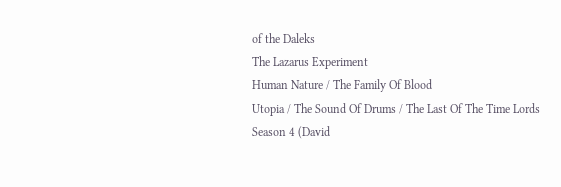of the Daleks
The Lazarus Experiment
Human Nature / The Family Of Blood
Utopia / The Sound Of Drums / The Last Of The Time Lords
Season 4 (David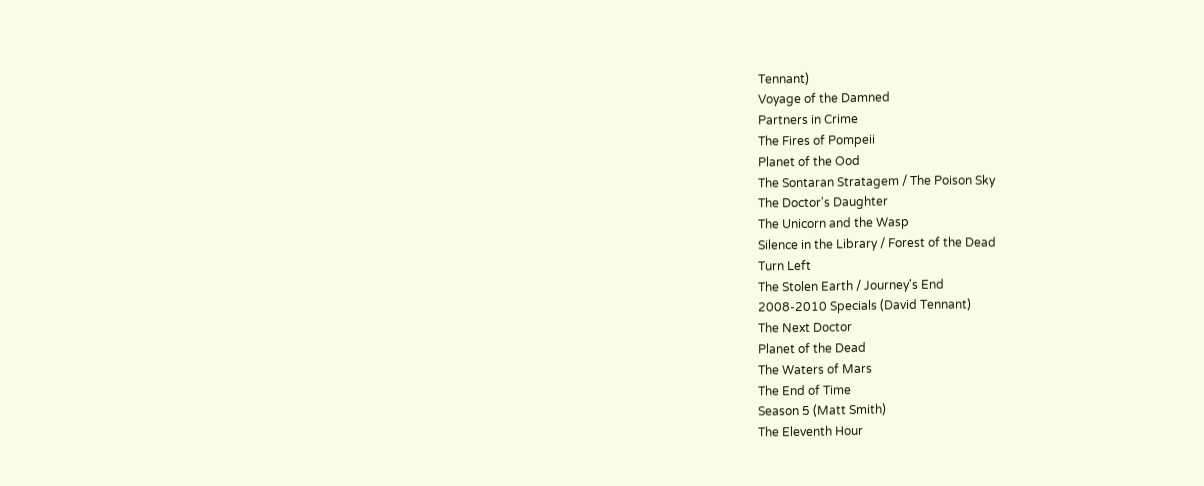Tennant)
Voyage of the Damned
Partners in Crime
The Fires of Pompeii
Planet of the Ood
The Sontaran Stratagem / The Poison Sky
The Doctor's Daughter
The Unicorn and the Wasp
Silence in the Library / Forest of the Dead
Turn Left
The Stolen Earth / Journey's End
2008-2010 Specials (David Tennant)
The Next Doctor
Planet of the Dead
The Waters of Mars
The End of Time
Season 5 (Matt Smith)
The Eleventh Hour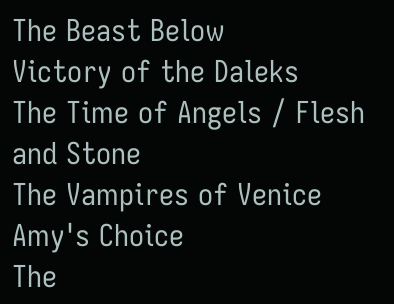The Beast Below
Victory of the Daleks
The Time of Angels / Flesh and Stone
The Vampires of Venice
Amy's Choice
The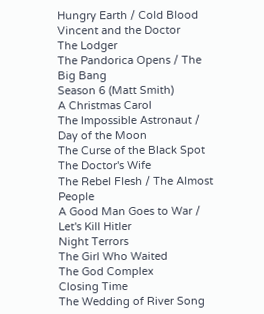Hungry Earth / Cold Blood
Vincent and the Doctor
The Lodger
The Pandorica Opens / The Big Bang
Season 6 (Matt Smith)
A Christmas Carol
The Impossible Astronaut / Day of the Moon
The Curse of the Black Spot
The Doctor's Wife
The Rebel Flesh / The Almost People
A Good Man Goes to War / Let's Kill Hitler
Night Terrors
The Girl Who Waited
The God Complex
Closing Time
The Wedding of River Song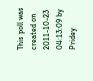This poll was created on 2011-10-23 04:13:09 by Pridey